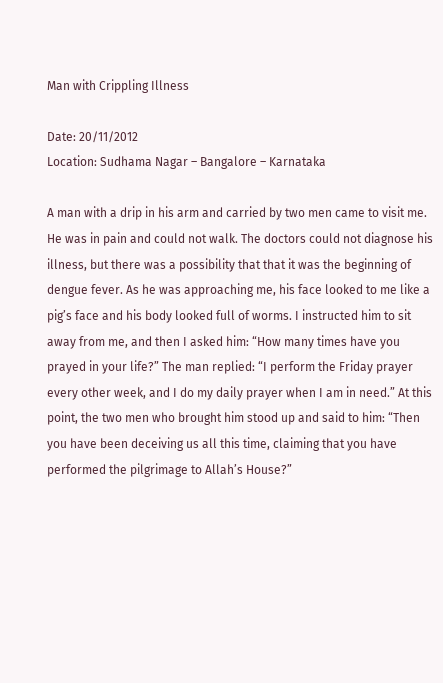Man with Crippling Illness

Date: 20/11/2012
Location: Sudhama Nagar – Bangalore – Karnataka

A man with a drip in his arm and carried by two men came to visit me. He was in pain and could not walk. The doctors could not diagnose his illness, but there was a possibility that that it was the beginning of dengue fever. As he was approaching me, his face looked to me like a pig’s face and his body looked full of worms. I instructed him to sit away from me, and then I asked him: “How many times have you prayed in your life?” The man replied: “I perform the Friday prayer every other week, and I do my daily prayer when I am in need.” At this point, the two men who brought him stood up and said to him: “Then you have been deceiving us all this time, claiming that you have performed the pilgrimage to Allah’s House?”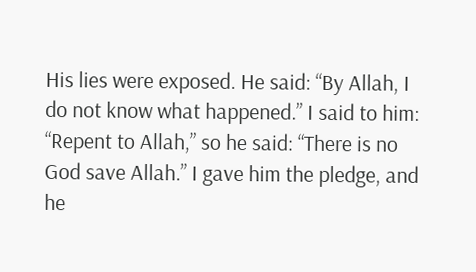His lies were exposed. He said: “By Allah, I do not know what happened.” I said to him: “Repent to Allah,” so he said: “There is no God save Allah.” I gave him the pledge, and he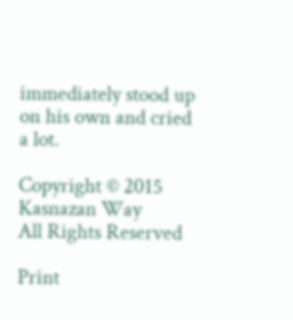immediately stood up on his own and cried a lot.

Copyright © 2015 Kasnazan Way
All Rights Reserved

Print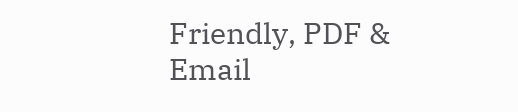Friendly, PDF & Email